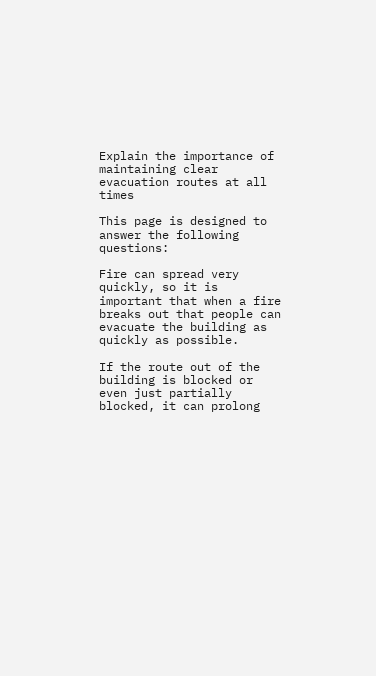Explain the importance of maintaining clear evacuation routes at all times

This page is designed to answer the following questions:

Fire can spread very quickly, so it is important that when a fire breaks out that people can evacuate the building as quickly as possible.

If the route out of the building is blocked or even just partially blocked, it can prolong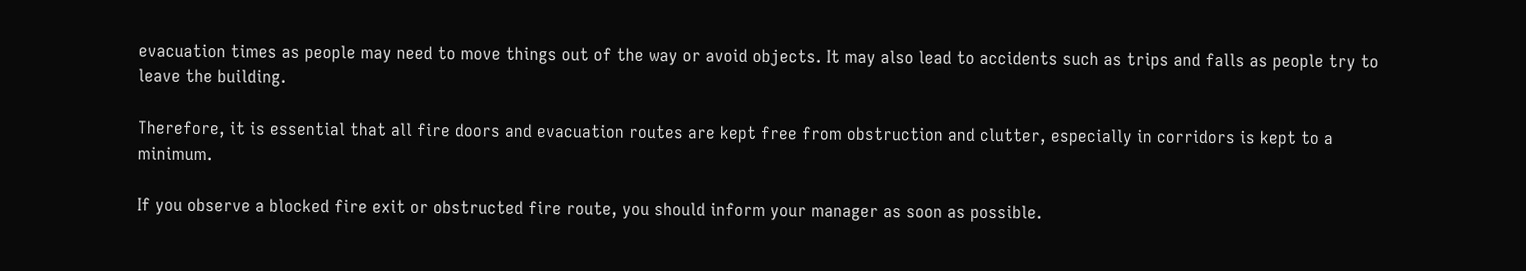evacuation times as people may need to move things out of the way or avoid objects. It may also lead to accidents such as trips and falls as people try to leave the building.

Therefore, it is essential that all fire doors and evacuation routes are kept free from obstruction and clutter, especially in corridors is kept to a minimum.

If you observe a blocked fire exit or obstructed fire route, you should inform your manager as soon as possible.